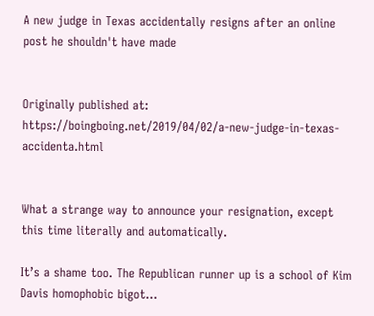A new judge in Texas accidentally resigns after an online post he shouldn't have made


Originally published at: https://boingboing.net/2019/04/02/a-new-judge-in-texas-accidenta.html


What a strange way to announce your resignation, except this time literally and automatically.

It’s a shame too. The Republican runner up is a school of Kim Davis homophobic bigot…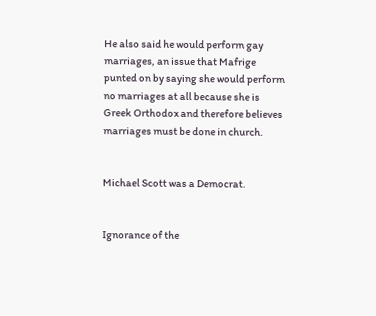He also said he would perform gay marriages, an issue that Mafrige punted on by saying she would perform no marriages at all because she is Greek Orthodox and therefore believes marriages must be done in church.


Michael Scott was a Democrat.


Ignorance of the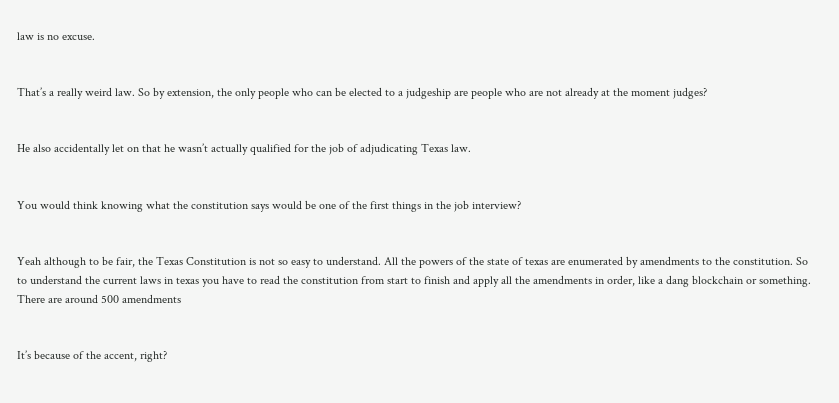law is no excuse.


That’s a really weird law. So by extension, the only people who can be elected to a judgeship are people who are not already at the moment judges?


He also accidentally let on that he wasn’t actually qualified for the job of adjudicating Texas law.


You would think knowing what the constitution says would be one of the first things in the job interview?


Yeah although to be fair, the Texas Constitution is not so easy to understand. All the powers of the state of texas are enumerated by amendments to the constitution. So to understand the current laws in texas you have to read the constitution from start to finish and apply all the amendments in order, like a dang blockchain or something. There are around 500 amendments


It’s because of the accent, right?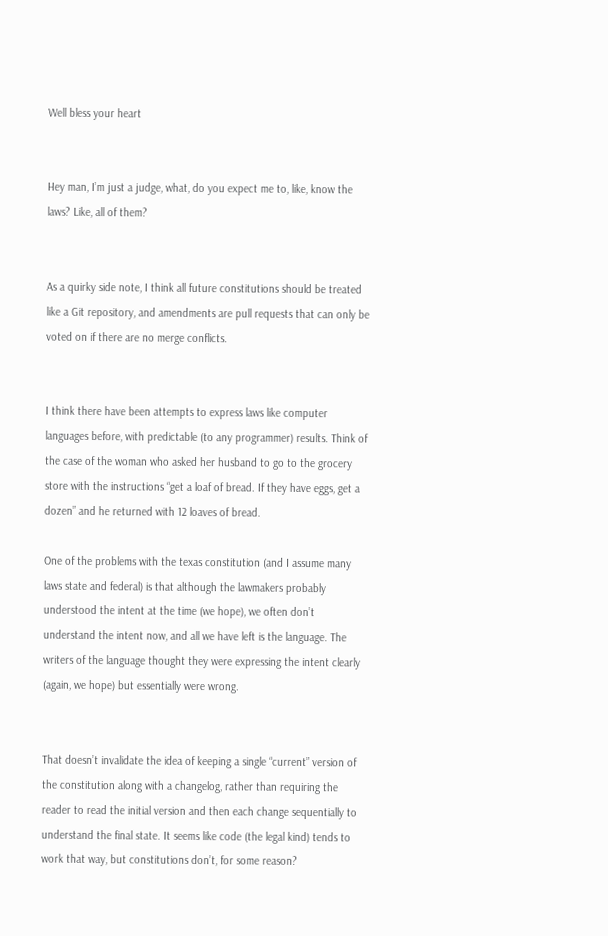Well bless your heart


Hey man, I’m just a judge, what, do you expect me to, like, know the laws? Like, all of them?


As a quirky side note, I think all future constitutions should be treated like a Git repository, and amendments are pull requests that can only be voted on if there are no merge conflicts.


I think there have been attempts to express laws like computer languages before, with predictable (to any programmer) results. Think of the case of the woman who asked her husband to go to the grocery store with the instructions “get a loaf of bread. If they have eggs, get a dozen” and he returned with 12 loaves of bread.

One of the problems with the texas constitution (and I assume many laws state and federal) is that although the lawmakers probably understood the intent at the time (we hope), we often don’t understand the intent now, and all we have left is the language. The writers of the language thought they were expressing the intent clearly (again, we hope) but essentially were wrong.


That doesn’t invalidate the idea of keeping a single “current” version of the constitution along with a changelog, rather than requiring the reader to read the initial version and then each change sequentially to understand the final state. It seems like code (the legal kind) tends to work that way, but constitutions don’t, for some reason?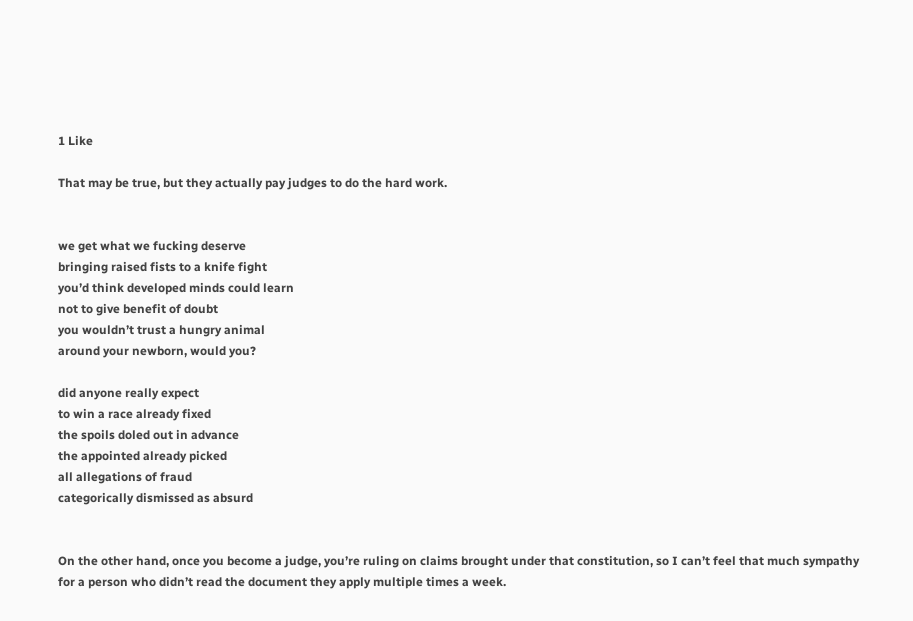1 Like

That may be true, but they actually pay judges to do the hard work.


we get what we fucking deserve
bringing raised fists to a knife fight
you’d think developed minds could learn
not to give benefit of doubt
you wouldn’t trust a hungry animal
around your newborn, would you?

did anyone really expect
to win a race already fixed
the spoils doled out in advance
the appointed already picked
all allegations of fraud
categorically dismissed as absurd


On the other hand, once you become a judge, you’re ruling on claims brought under that constitution, so I can’t feel that much sympathy for a person who didn’t read the document they apply multiple times a week.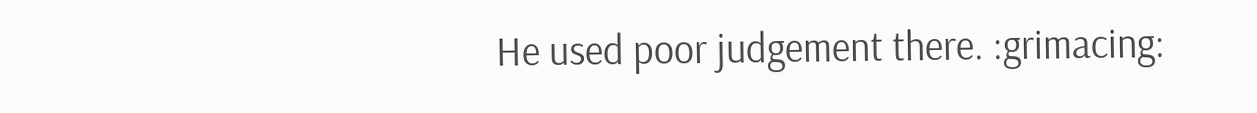He used poor judgement there. :grimacing: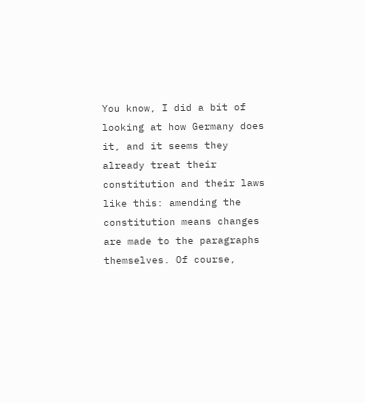You know, I did a bit of looking at how Germany does it, and it seems they already treat their constitution and their laws like this: amending the constitution means changes are made to the paragraphs themselves. Of course,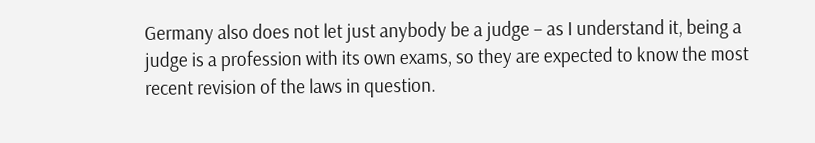Germany also does not let just anybody be a judge – as I understand it, being a judge is a profession with its own exams, so they are expected to know the most recent revision of the laws in question.